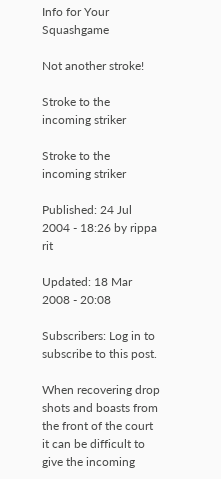Info for Your Squashgame

Not another stroke!

Stroke to the incoming striker

Stroke to the incoming striker

Published: 24 Jul 2004 - 18:26 by rippa rit

Updated: 18 Mar 2008 - 20:08

Subscribers: Log in to subscribe to this post.

When recovering drop shots and boasts from the front of the court it can be difficult to give the incoming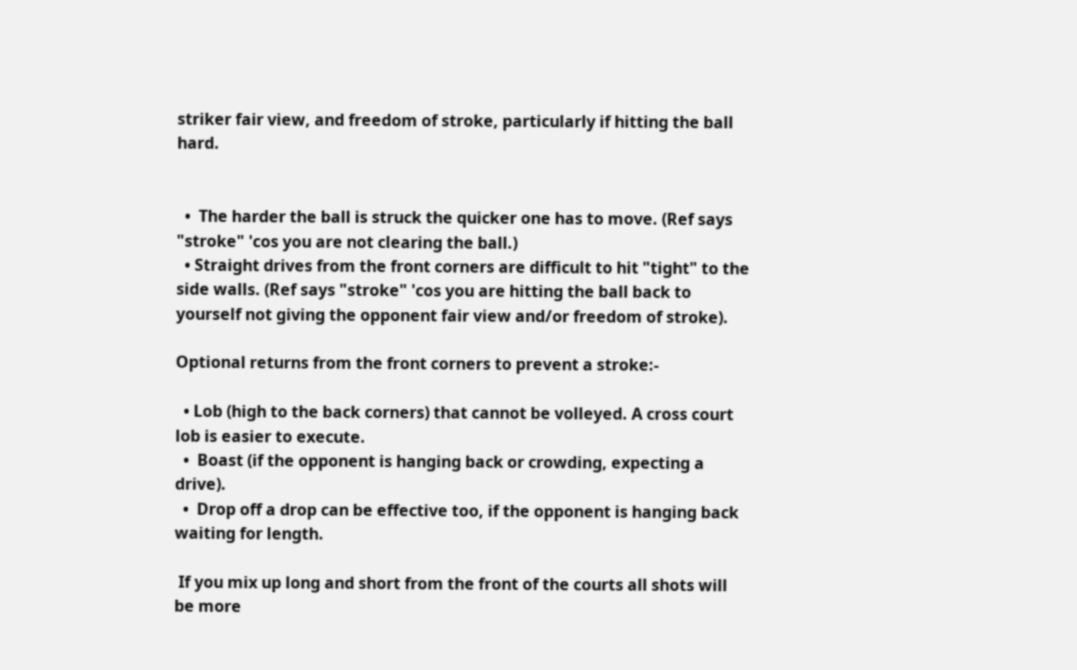striker fair view, and freedom of stroke, particularly if hitting the ball hard.


  •  The harder the ball is struck the quicker one has to move. (Ref says "stroke" 'cos you are not clearing the ball.)
  • Straight drives from the front corners are difficult to hit "tight" to the side walls. (Ref says "stroke" 'cos you are hitting the ball back to yourself not giving the opponent fair view and/or freedom of stroke).

Optional returns from the front corners to prevent a stroke:-

  • Lob (high to the back corners) that cannot be volleyed. A cross court lob is easier to execute.
  •  Boast (if the opponent is hanging back or crowding, expecting a drive).
  •  Drop off a drop can be effective too, if the opponent is hanging back waiting for length.

 If you mix up long and short from the front of the courts all shots will be more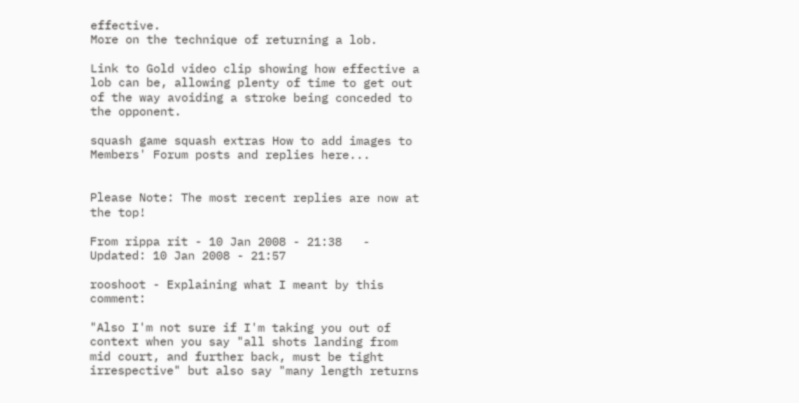effective.
More on the technique of returning a lob.

Link to Gold video clip showing how effective a lob can be, allowing plenty of time to get out of the way avoiding a stroke being conceded to the opponent.

squash game squash extras How to add images to Members' Forum posts and replies here...


Please Note: The most recent replies are now at the top!

From rippa rit - 10 Jan 2008 - 21:38   -   Updated: 10 Jan 2008 - 21:57

rooshoot - Explaining what I meant by this comment:

"Also I'm not sure if I'm taking you out of context when you say "all shots landing from mid court, and further back, must be tight irrespective" but also say "many length returns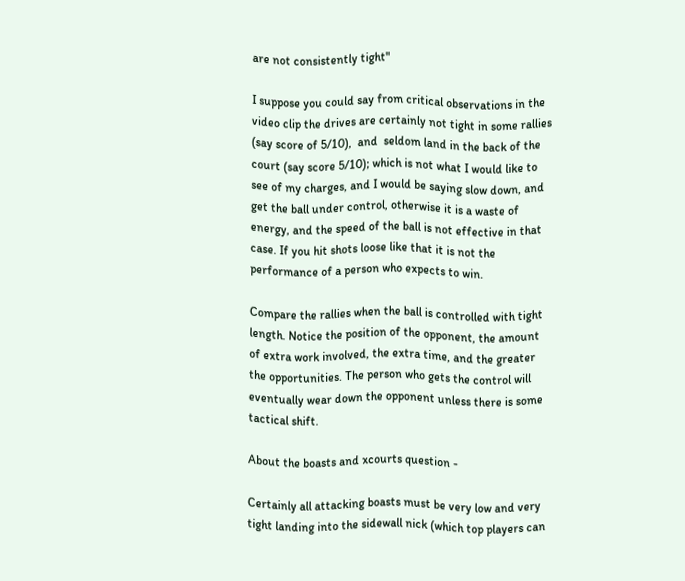are not consistently tight"

I suppose you could say from critical observations in the video clip the drives are certainly not tight in some rallies (say score of 5/10),  and  seldom land in the back of the court (say score 5/10); which is not what I would like to see of my charges, and I would be saying slow down, and get the ball under control, otherwise it is a waste of energy, and the speed of the ball is not effective in that case. If you hit shots loose like that it is not the performance of a person who expects to win.

Compare the rallies when the ball is controlled with tight length. Notice the position of the opponent, the amount of extra work involved, the extra time, and the greater the opportunities. The person who gets the control will eventually wear down the opponent unless there is some tactical shift.

About the boasts and xcourts question -

Certainly all attacking boasts must be very low and very tight landing into the sidewall nick (which top players can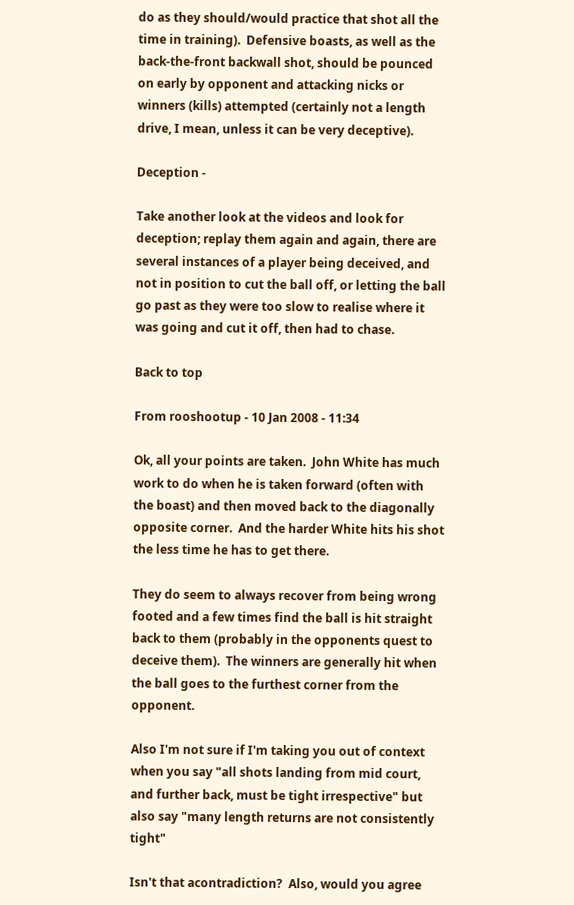do as they should/would practice that shot all the time in training).  Defensive boasts, as well as the back-the-front backwall shot, should be pounced on early by opponent and attacking nicks or winners (kills) attempted (certainly not a length drive, I mean, unless it can be very deceptive).

Deception -

Take another look at the videos and look for deception; replay them again and again, there are several instances of a player being deceived, and not in position to cut the ball off, or letting the ball go past as they were too slow to realise where it was going and cut it off, then had to chase.

Back to top

From rooshootup - 10 Jan 2008 - 11:34

Ok, all your points are taken.  John White has much work to do when he is taken forward (often with the boast) and then moved back to the diagonally opposite corner.  And the harder White hits his shot the less time he has to get there.

They do seem to always recover from being wrong footed and a few times find the ball is hit straight back to them (probably in the opponents quest to deceive them).  The winners are generally hit when the ball goes to the furthest corner from the opponent.

Also I'm not sure if I'm taking you out of context when you say "all shots landing from mid court, and further back, must be tight irrespective" but also say "many length returns are not consistently tight"

Isn't that acontradiction?  Also, would you agree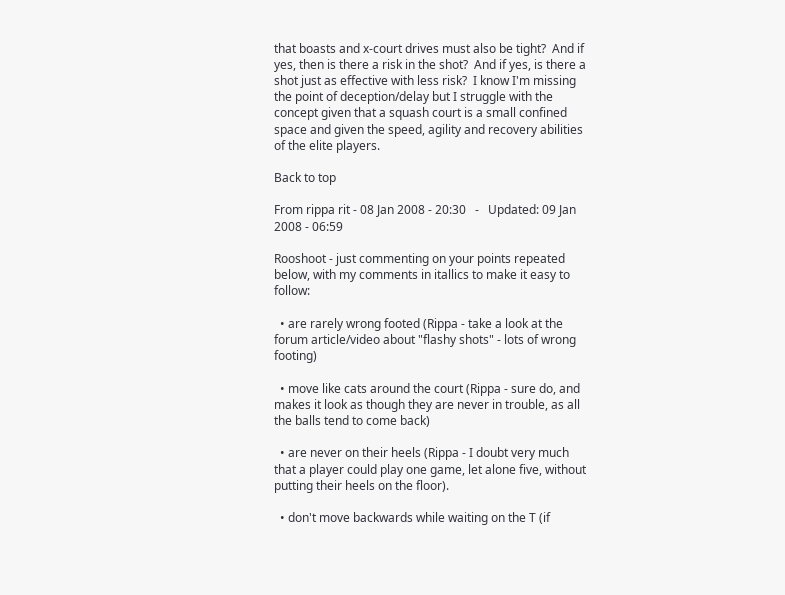that boasts and x-court drives must also be tight?  And if yes, then is there a risk in the shot?  And if yes, is there a shot just as effective with less risk?  I know I'm missing the point of deception/delay but I struggle with the concept given that a squash court is a small confined space and given the speed, agility and recovery abilities of the elite players.

Back to top

From rippa rit - 08 Jan 2008 - 20:30   -   Updated: 09 Jan 2008 - 06:59

Rooshoot - just commenting on your points repeated below, with my comments in itallics to make it easy to follow:

  • are rarely wrong footed (Rippa - take a look at the forum article/video about "flashy shots" - lots of wrong footing)

  • move like cats around the court (Rippa - sure do, and makes it look as though they are never in trouble, as all the balls tend to come back)

  • are never on their heels (Rippa - I doubt very much that a player could play one game, let alone five, without putting their heels on the floor).

  • don't move backwards while waiting on the T (if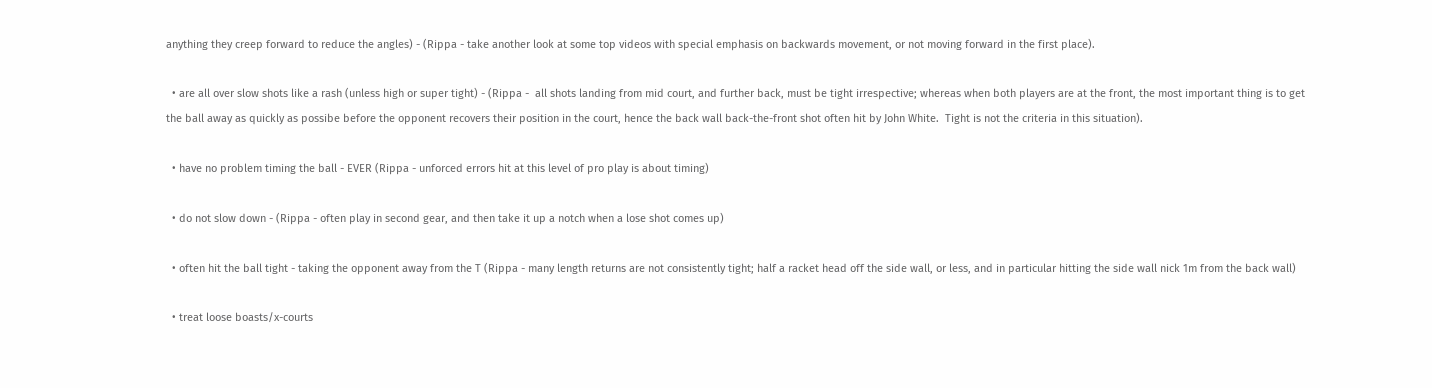anything they creep forward to reduce the angles) - (Rippa - take another look at some top videos with special emphasis on backwards movement, or not moving forward in the first place).

  • are all over slow shots like a rash (unless high or super tight) - (Rippa -  all shots landing from mid court, and further back, must be tight irrespective; whereas when both players are at the front, the most important thing is to get the ball away as quickly as possibe before the opponent recovers their position in the court, hence the back wall back-the-front shot often hit by John White.  Tight is not the criteria in this situation).

  • have no problem timing the ball - EVER (Rippa - unforced errors hit at this level of pro play is about timing)

  • do not slow down - (Rippa - often play in second gear, and then take it up a notch when a lose shot comes up)

  • often hit the ball tight - taking the opponent away from the T (Rippa - many length returns are not consistently tight; half a racket head off the side wall, or less, and in particular hitting the side wall nick 1m from the back wall)

  • treat loose boasts/x-courts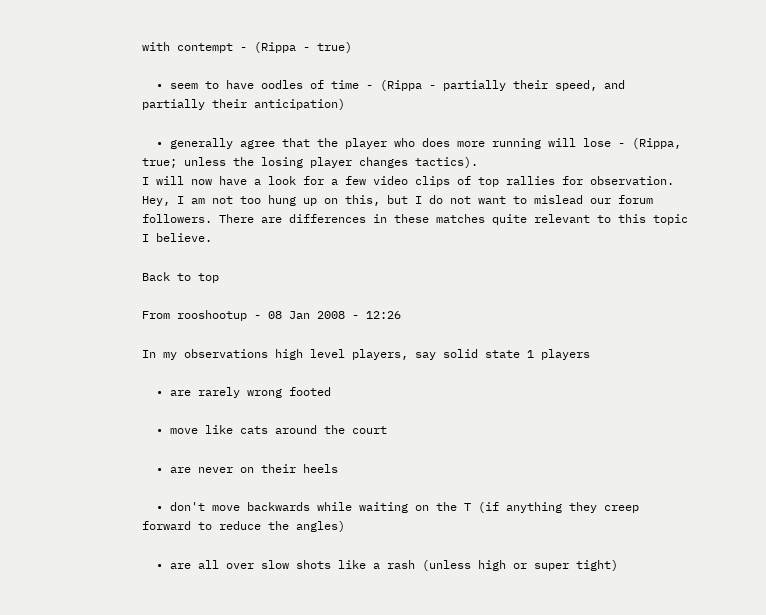with contempt - (Rippa - true)

  • seem to have oodles of time - (Rippa - partially their speed, and partially their anticipation)

  • generally agree that the player who does more running will lose - (Rippa, true; unless the losing player changes tactics).
I will now have a look for a few video clips of top rallies for observation.
Hey, I am not too hung up on this, but I do not want to mislead our forum followers. There are differences in these matches quite relevant to this topic I believe.

Back to top

From rooshootup - 08 Jan 2008 - 12:26

In my observations high level players, say solid state 1 players

  • are rarely wrong footed

  • move like cats around the court

  • are never on their heels

  • don't move backwards while waiting on the T (if anything they creep forward to reduce the angles)

  • are all over slow shots like a rash (unless high or super tight)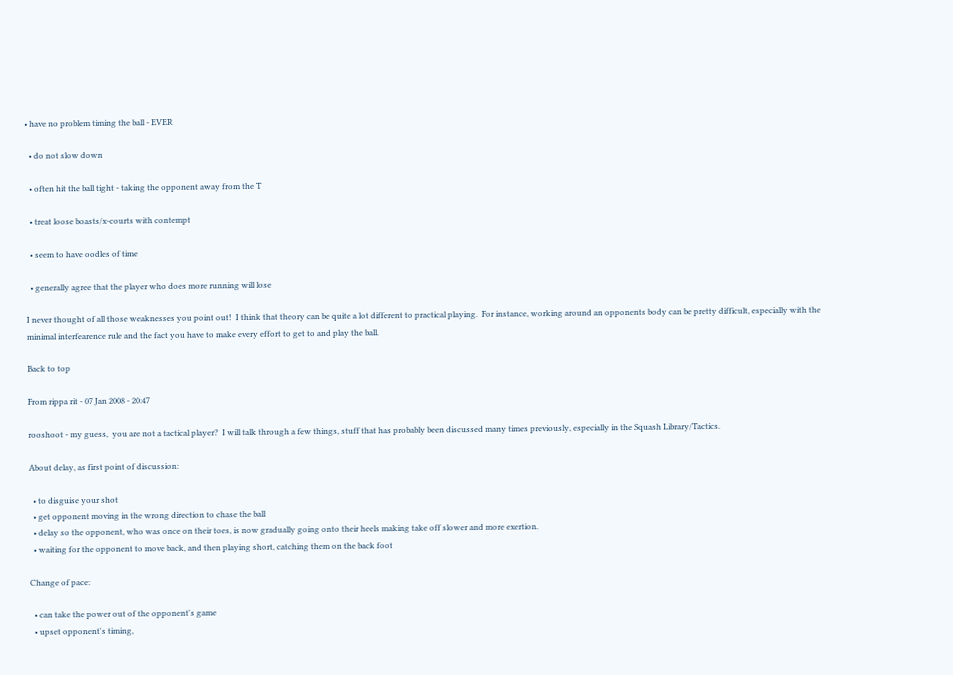• have no problem timing the ball - EVER

  • do not slow down

  • often hit the ball tight - taking the opponent away from the T

  • treat loose boasts/x-courts with contempt

  • seem to have oodles of time

  • generally agree that the player who does more running will lose

I never thought of all those weaknesses you point out!  I think that theory can be quite a lot different to practical playing.  For instance, working around an opponents body can be pretty difficult, especially with the minimal interfearence rule and the fact you have to make every effort to get to and play the ball.

Back to top

From rippa rit - 07 Jan 2008 - 20:47

rooshoot - my guess,  you are not a tactical player?  I will talk through a few things, stuff that has probably been discussed many times previously, especially in the Squash Library/Tactics.

About delay, as first point of discussion:

  • to disguise your shot
  • get opponent moving in the wrong direction to chase the ball
  • delay so the opponent, who was once on their toes, is now gradually going onto their heels making take off slower and more exertion.
  • waiting for the opponent to move back, and then playing short, catching them on the back foot

Change of pace:

  • can take the power out of the opponent's game
  • upset opponent's timing,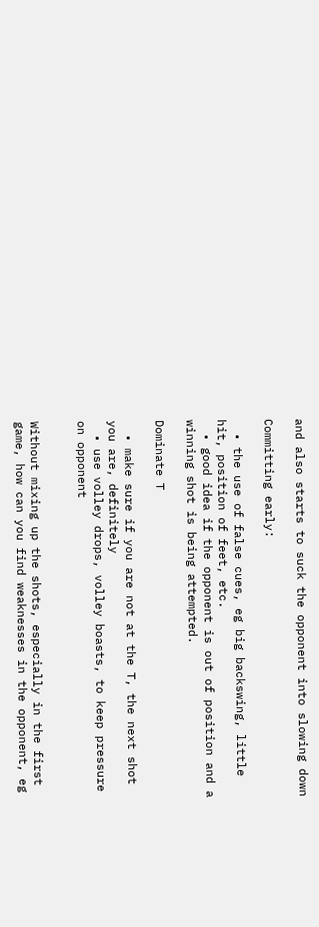and also starts to suck the opponent into slowing down

Committing early:

  • the use of false cues, eg big backswing, little hit, position of feet, etc.
  • good idea if the opponent is out of position and a winning shot is being attempted.

Dominate T

  • make sure if you are not at the T, the next shot you are, definitely
  • use volley drops, volley boasts, to keep pressure on opponent


Without mixing up the shots, especially in the first game, how can you find weaknesses in the opponent, eg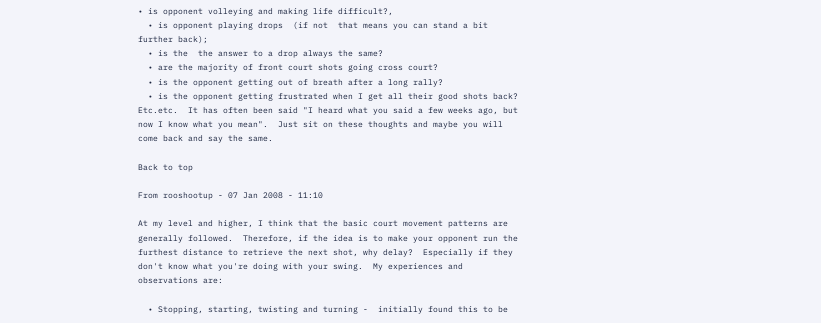• is opponent volleying and making life difficult?,
  • is opponent playing drops  (if not  that means you can stand a bit further back);
  • is the  the answer to a drop always the same?
  • are the majority of front court shots going cross court?
  • is the opponent getting out of breath after a long rally?
  • is the opponent getting frustrated when I get all their good shots back?
Etc.etc.  It has often been said "I heard what you said a few weeks ago, but now I know what you mean".  Just sit on these thoughts and maybe you will come back and say the same.

Back to top

From rooshootup - 07 Jan 2008 - 11:10

At my level and higher, I think that the basic court movement patterns are generally followed.  Therefore, if the idea is to make your opponent run the furthest distance to retrieve the next shot, why delay?  Especially if they don't know what you're doing with your swing.  My experiences and observations are:

  • Stopping, starting, twisting and turning -  initially found this to be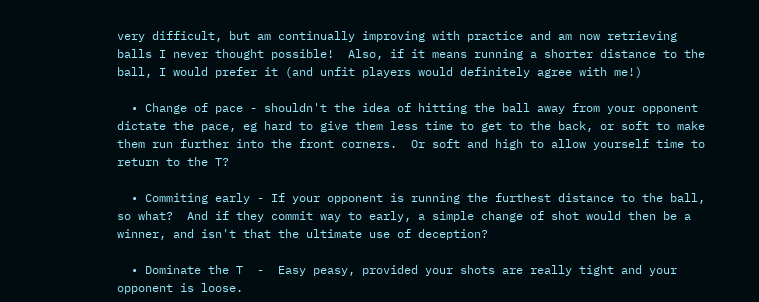very difficult, but am continually improving with practice and am now retrieving balls I never thought possible!  Also, if it means running a shorter distance to the ball, I would prefer it (and unfit players would definitely agree with me!)

  • Change of pace - shouldn't the idea of hitting the ball away from your opponent dictate the pace, eg hard to give them less time to get to the back, or soft to make them run further into the front corners.  Or soft and high to allow yourself time to return to the T?

  • Commiting early - If your opponent is running the furthest distance to the ball, so what?  And if they commit way to early, a simple change of shot would then be a winner, and isn't that the ultimate use of deception?

  • Dominate the T  -  Easy peasy, provided your shots are really tight and your opponent is loose.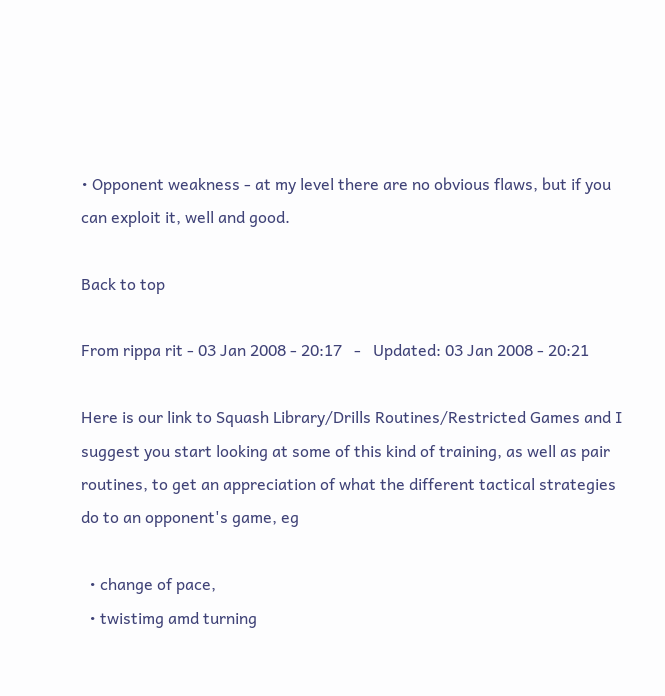• Opponent weakness - at my level there are no obvious flaws, but if you can exploit it, well and good.

Back to top

From rippa rit - 03 Jan 2008 - 20:17   -   Updated: 03 Jan 2008 - 20:21

Here is our link to Squash Library/Drills Routines/Restricted Games and I suggest you start looking at some of this kind of training, as well as pair routines, to get an appreciation of what the different tactical strategies do to an opponent's game, eg

  • change of pace,
  • twistimg amd turning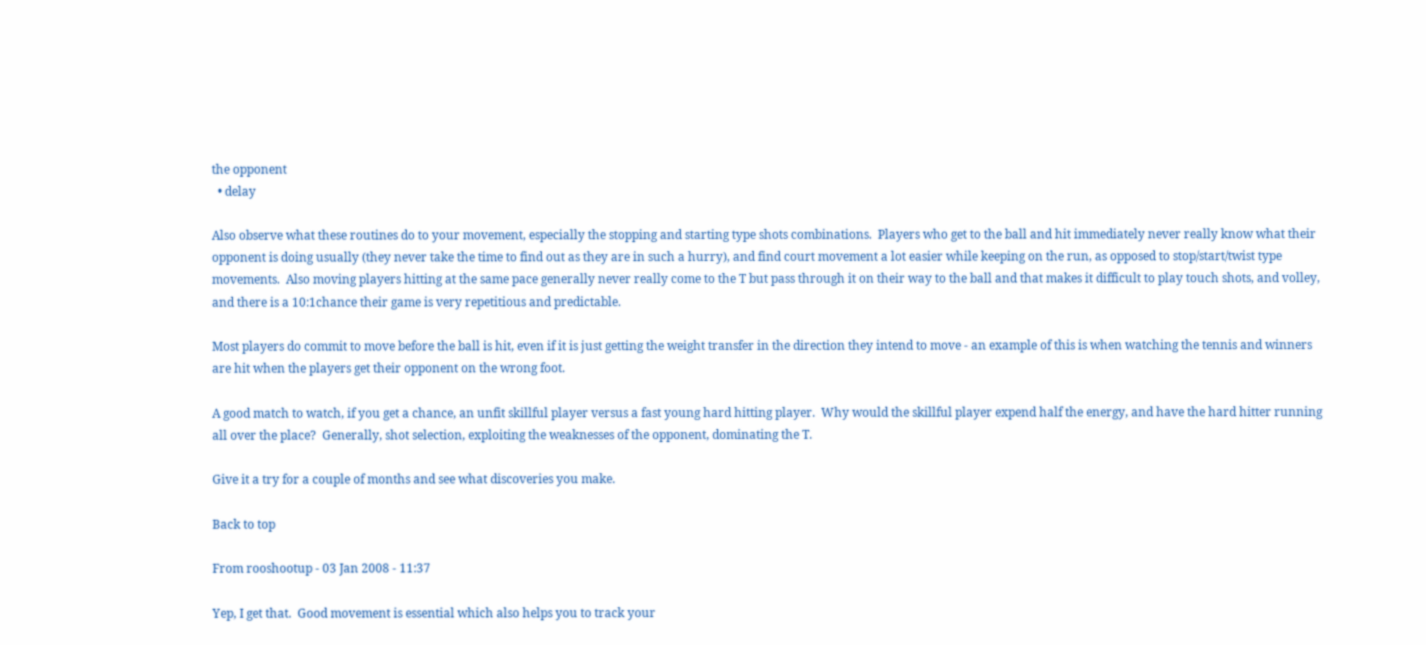the opponent
  • delay

Also observe what these routines do to your movement, especially the stopping and starting type shots combinations.  Players who get to the ball and hit immediately never really know what their opponent is doing usually (they never take the time to find out as they are in such a hurry), and find court movement a lot easier while keeping on the run, as opposed to stop/start/twist type movements.  Also moving players hitting at the same pace generally never really come to the T but pass through it on their way to the ball and that makes it difficult to play touch shots, and volley, and there is a 10:1chance their game is very repetitious and predictable.

Most players do commit to move before the ball is hit, even if it is just getting the weight transfer in the direction they intend to move - an example of this is when watching the tennis and winners are hit when the players get their opponent on the wrong foot.

A good match to watch, if you get a chance, an unfit skillful player versus a fast young hard hitting player.  Why would the skillful player expend half the energy, and have the hard hitter running all over the place?  Generally, shot selection, exploiting the weaknesses of the opponent, dominating the T.

Give it a try for a couple of months and see what discoveries you make.

Back to top

From rooshootup - 03 Jan 2008 - 11:37

Yep, I get that.  Good movement is essential which also helps you to track your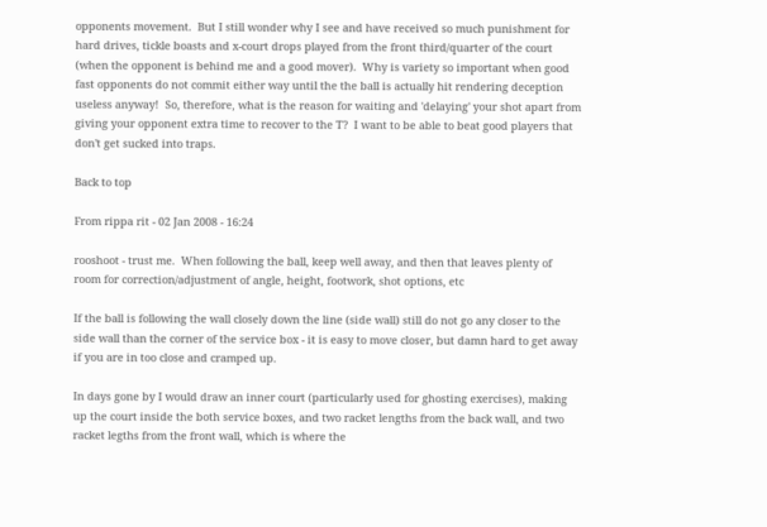opponents movement.  But I still wonder why I see and have received so much punishment for hard drives, tickle boasts and x-court drops played from the front third/quarter of the court (when the opponent is behind me and a good mover).  Why is variety so important when good fast opponents do not commit either way until the the ball is actually hit rendering deception useless anyway!  So, therefore, what is the reason for waiting and 'delaying' your shot apart from giving your opponent extra time to recover to the T?  I want to be able to beat good players that don't get sucked into traps.

Back to top

From rippa rit - 02 Jan 2008 - 16:24

rooshoot - trust me.  When following the ball, keep well away, and then that leaves plenty of room for correction/adjustment of angle, height, footwork, shot options, etc

If the ball is following the wall closely down the line (side wall) still do not go any closer to the side wall than the corner of the service box - it is easy to move closer, but damn hard to get away if you are in too close and cramped up.

In days gone by I would draw an inner court (particularly used for ghosting exercises), making up the court inside the both service boxes, and two racket lengths from the back wall, and two racket legths from the front wall, which is where the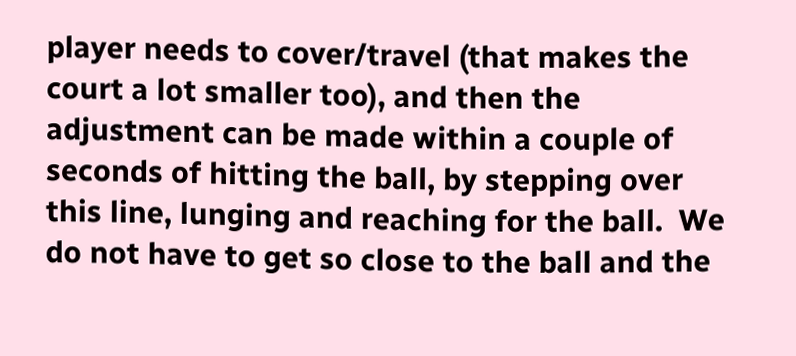player needs to cover/travel (that makes the court a lot smaller too), and then the adjustment can be made within a couple of seconds of hitting the ball, by stepping over this line, lunging and reaching for the ball.  We do not have to get so close to the ball and the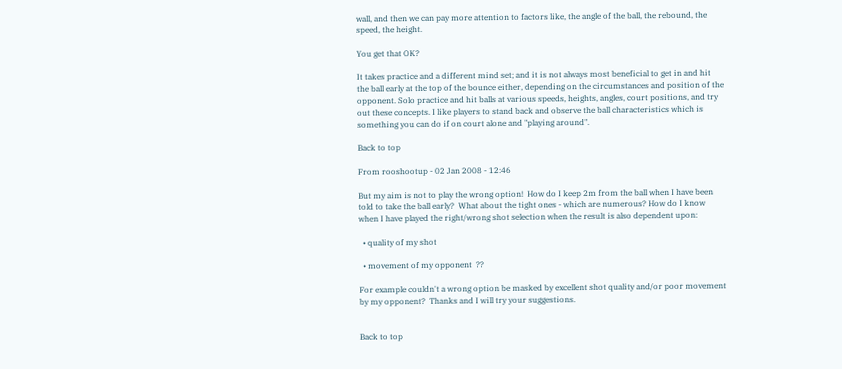wall, and then we can pay more attention to factors like, the angle of the ball, the rebound, the speed, the height.

You get that OK?

It takes practice and a different mind set; and it is not always most beneficial to get in and hit the ball early at the top of the bounce either, depending on the circumstances and position of the opponent. Solo practice and hit balls at various speeds, heights, angles, court positions, and try out these concepts. I like players to stand back and observe the ball characteristics which is something you can do if on court alone and "playing around".

Back to top

From rooshootup - 02 Jan 2008 - 12:46

But my aim is not to play the wrong option!  How do I keep 2m from the ball when I have been told to take the ball early?  What about the tight ones - which are numerous? How do I know when I have played the right/wrong shot selection when the result is also dependent upon:

  • quality of my shot

  • movement of my opponent  ??

For example couldn't a wrong option be masked by excellent shot quality and/or poor movement by my opponent?  Thanks and I will try your suggestions.


Back to top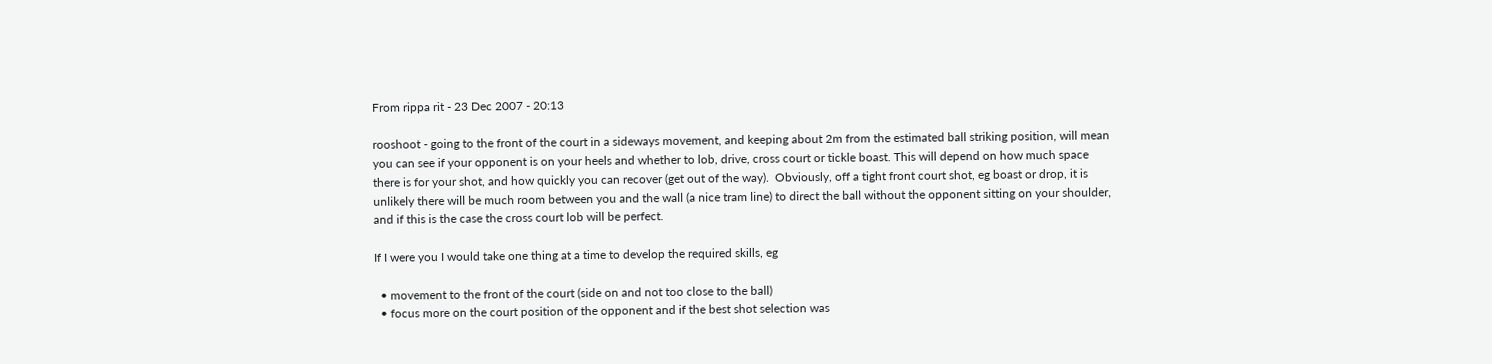From rippa rit - 23 Dec 2007 - 20:13

rooshoot - going to the front of the court in a sideways movement, and keeping about 2m from the estimated ball striking position, will mean you can see if your opponent is on your heels and whether to lob, drive, cross court or tickle boast. This will depend on how much space there is for your shot, and how quickly you can recover (get out of the way).  Obviously, off a tight front court shot, eg boast or drop, it is unlikely there will be much room between you and the wall (a nice tram line) to direct the ball without the opponent sitting on your shoulder, and if this is the case the cross court lob will be perfect.

If I were you I would take one thing at a time to develop the required skills, eg

  • movement to the front of the court (side on and not too close to the ball)
  • focus more on the court position of the opponent and if the best shot selection was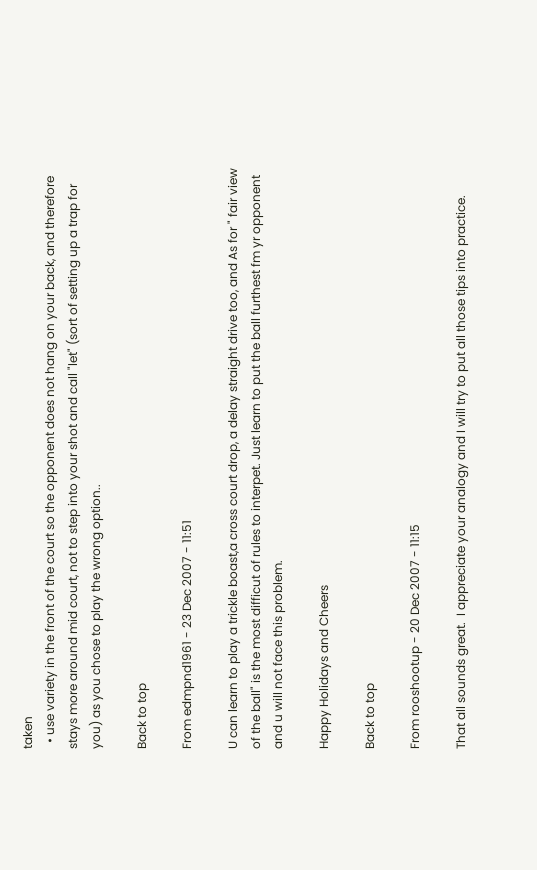taken
  • use variety in the front of the court so the opponent does not hang on your back, and therefore stays more around mid court, not to step into your shot and call "let" (sort of setting up a trap for you) as you chose to play the wrong option..

Back to top

From edmpnd1961 - 23 Dec 2007 - 11:51

U can learn to play a trickle boast,a cross court drop, a delay straight drive too, and As for " fair view of the ball" is the most difficut of rules to interpet. Just learn to put the ball furthest fm yr opponent and u will not face this problem.

Happy Holidays and Cheers

Back to top

From rooshootup - 20 Dec 2007 - 11:15

That all sounds great.  I appreciate your analogy and I will try to put all those tips into practice.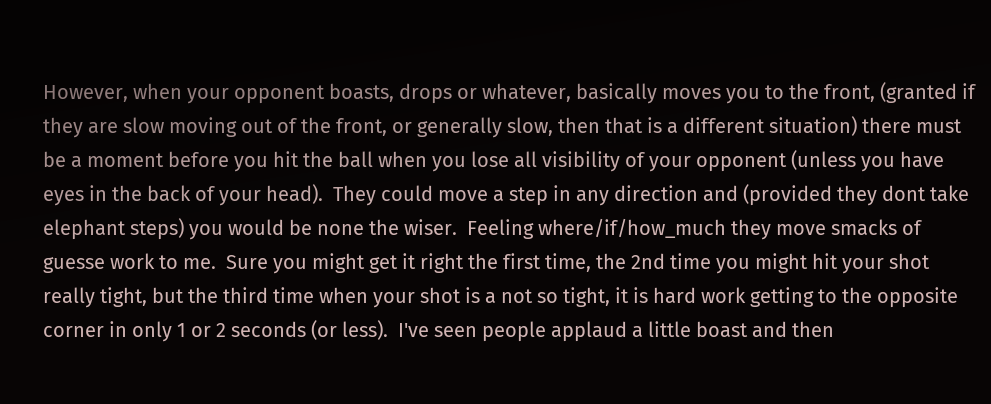However, when your opponent boasts, drops or whatever, basically moves you to the front, (granted if they are slow moving out of the front, or generally slow, then that is a different situation) there must be a moment before you hit the ball when you lose all visibility of your opponent (unless you have eyes in the back of your head).  They could move a step in any direction and (provided they dont take elephant steps) you would be none the wiser.  Feeling where/if/how_much they move smacks of guesse work to me.  Sure you might get it right the first time, the 2nd time you might hit your shot really tight, but the third time when your shot is a not so tight, it is hard work getting to the opposite corner in only 1 or 2 seconds (or less).  I've seen people applaud a little boast and then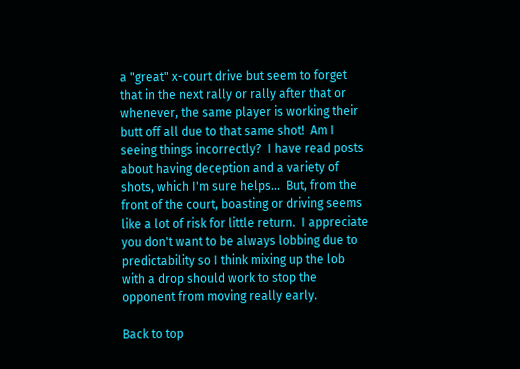a "great" x-court drive but seem to forget that in the next rally or rally after that or whenever, the same player is working their butt off all due to that same shot!  Am I seeing things incorrectly?  I have read posts about having deception and a variety of shots, which I'm sure helps...  But, from the front of the court, boasting or driving seems like a lot of risk for little return.  I appreciate you don't want to be always lobbing due to predictability so I think mixing up the lob with a drop should work to stop the opponent from moving really early.

Back to top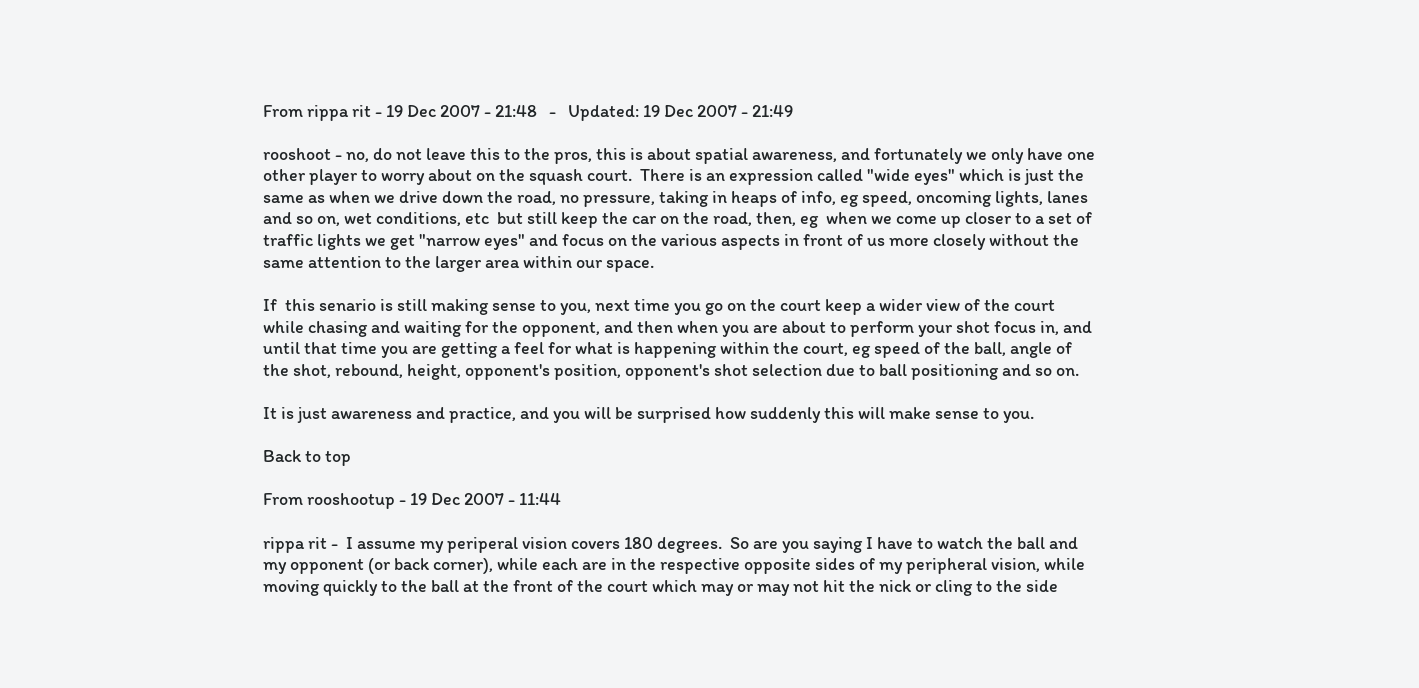From rippa rit - 19 Dec 2007 - 21:48   -   Updated: 19 Dec 2007 - 21:49

rooshoot - no, do not leave this to the pros, this is about spatial awareness, and fortunately we only have one other player to worry about on the squash court.  There is an expression called "wide eyes" which is just the same as when we drive down the road, no pressure, taking in heaps of info, eg speed, oncoming lights, lanes and so on, wet conditions, etc  but still keep the car on the road, then, eg  when we come up closer to a set of traffic lights we get "narrow eyes" and focus on the various aspects in front of us more closely without the same attention to the larger area within our space.

If  this senario is still making sense to you, next time you go on the court keep a wider view of the court while chasing and waiting for the opponent, and then when you are about to perform your shot focus in, and until that time you are getting a feel for what is happening within the court, eg speed of the ball, angle of the shot, rebound, height, opponent's position, opponent's shot selection due to ball positioning and so on.

It is just awareness and practice, and you will be surprised how suddenly this will make sense to you.

Back to top

From rooshootup - 19 Dec 2007 - 11:44

rippa rit -  I assume my periperal vision covers 180 degrees.  So are you saying I have to watch the ball and my opponent (or back corner), while each are in the respective opposite sides of my peripheral vision, while moving quickly to the ball at the front of the court which may or may not hit the nick or cling to the side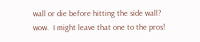wall or die before hitting the side wall?  wow.  I might leave that one to the pros!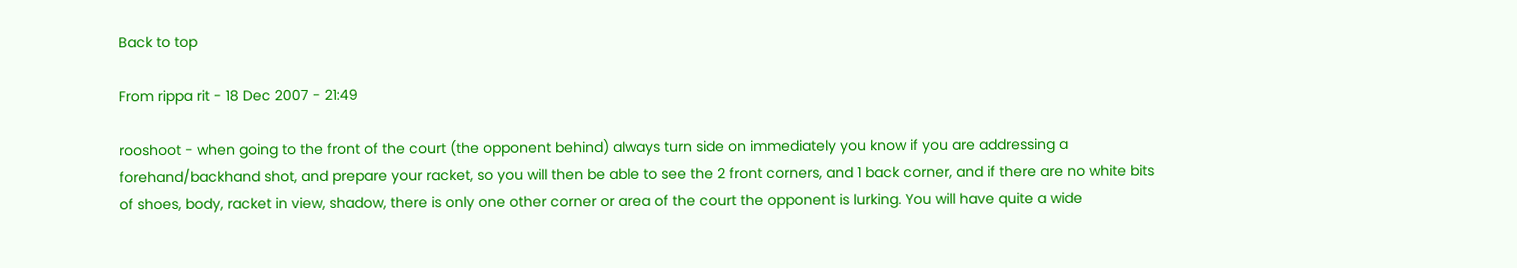Back to top

From rippa rit - 18 Dec 2007 - 21:49

rooshoot - when going to the front of the court (the opponent behind) always turn side on immediately you know if you are addressing a forehand/backhand shot, and prepare your racket, so you will then be able to see the 2 front corners, and 1 back corner, and if there are no white bits of shoes, body, racket in view, shadow, there is only one other corner or area of the court the opponent is lurking. You will have quite a wide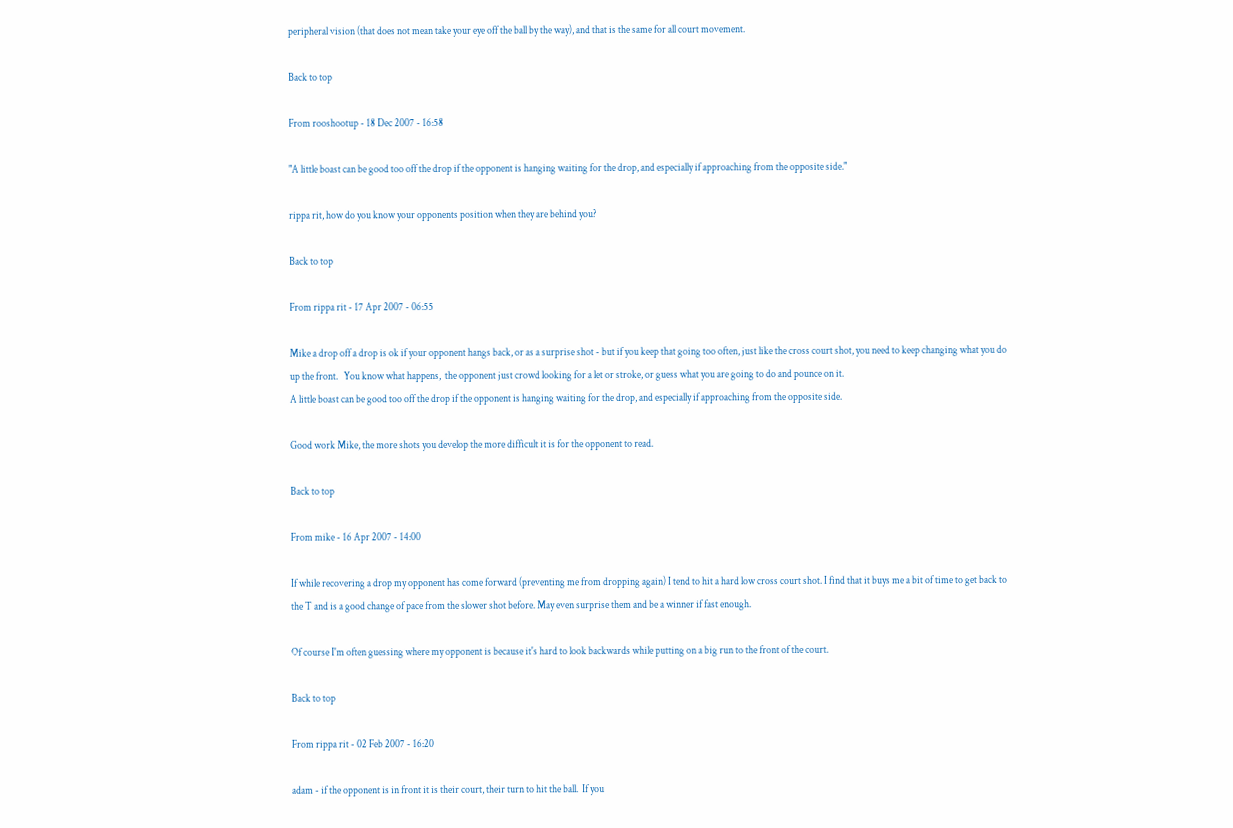peripheral vision (that does not mean take your eye off the ball by the way), and that is the same for all court movement.

Back to top

From rooshootup - 18 Dec 2007 - 16:58

"A little boast can be good too off the drop if the opponent is hanging waiting for the drop, and especially if approaching from the opposite side."

rippa rit, how do you know your opponents position when they are behind you?

Back to top

From rippa rit - 17 Apr 2007 - 06:55

Mike a drop off a drop is ok if your opponent hangs back, or as a surprise shot - but if you keep that going too often, just like the cross court shot, you need to keep changing what you do up the front.   You know what happens,  the opponent just crowd looking for a let or stroke, or guess what you are going to do and pounce on it.
A little boast can be good too off the drop if the opponent is hanging waiting for the drop, and especially if approaching from the opposite side.

Good work Mike, the more shots you develop the more difficult it is for the opponent to read.

Back to top

From mike - 16 Apr 2007 - 14:00

If while recovering a drop my opponent has come forward (preventing me from dropping again) I tend to hit a hard low cross court shot. I find that it buys me a bit of time to get back to the T and is a good change of pace from the slower shot before. May even surprise them and be a winner if fast enough.

Of course I'm often guessing where my opponent is because it's hard to look backwards while putting on a big run to the front of the court.

Back to top

From rippa rit - 02 Feb 2007 - 16:20

adam - if the opponent is in front it is their court, their turn to hit the ball.  If you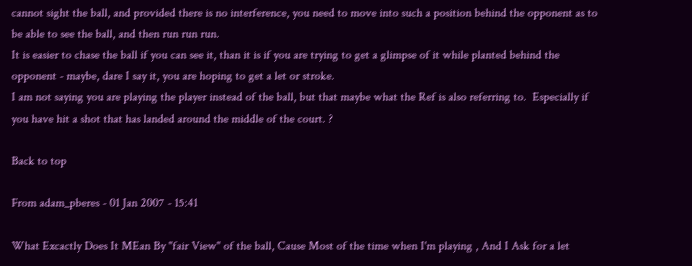cannot sight the ball, and provided there is no interference, you need to move into such a position behind the opponent as to be able to see the ball, and then run run run.
It is easier to chase the ball if you can see it, than it is if you are trying to get a glimpse of it while planted behind the opponent - maybe, dare I say it, you are hoping to get a let or stroke.
I am not saying you are playing the player instead of the ball, but that maybe what the Ref is also referring to.  Especially if you have hit a shot that has landed around the middle of the court. ?

Back to top

From adam_pberes - 01 Jan 2007 - 15:41

What Excactly Does It MEan By "fair View" of the ball, Cause Most of the time when I'm playing , And I Ask for a let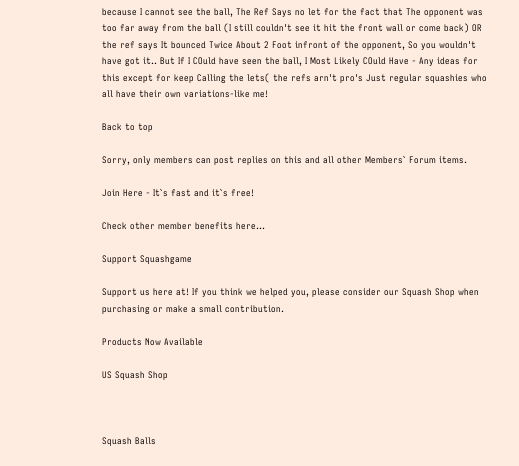because I cannot see the ball, The Ref Says no let for the fact that The opponent was too far away from the ball (I still couldn't see it hit the front wall or come back) OR the ref says It bounced Twice About 2 Foot infront of the opponent, So you wouldn't have got it.. But If I COuld have seen the ball, I Most Likely COuld Have - Any ideas for this except for keep Calling the lets( the refs arn't pro's Just regular squashies who all have their own variations-like me!

Back to top

Sorry, only members can post replies on this and all other Members` Forum items.

Join Here - It`s fast and it`s free!

Check other member benefits here...

Support Squashgame

Support us here at! If you think we helped you, please consider our Squash Shop when purchasing or make a small contribution.

Products Now Available

US Squash Shop



Squash Balls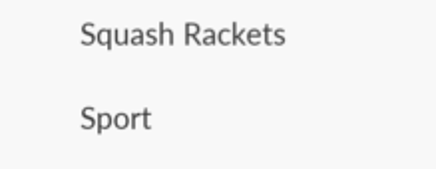Squash Rackets

Sport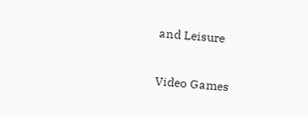and Leisure

Video Games